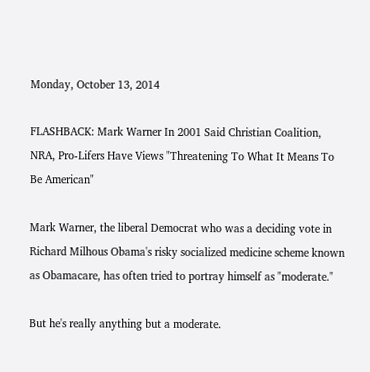Monday, October 13, 2014

FLASHBACK: Mark Warner In 2001 Said Christian Coalition, NRA, Pro-Lifers Have Views "Threatening To What It Means To Be American"

Mark Warner, the liberal Democrat who was a deciding vote in Richard Milhous Obama's risky socialized medicine scheme known as Obamacare, has often tried to portray himself as "moderate."

But he's really anything but a moderate.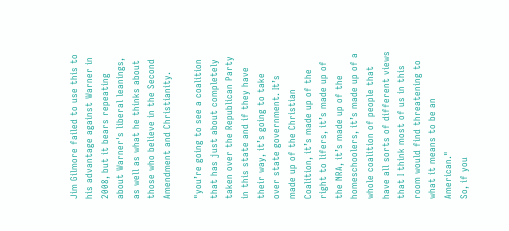Jim Gilmore failed to use this to his advantage against Warner in 2008, but it bears repeating about Warner's liberal leanings, as well as what he thinks about those who believe in the Second Amendment and Christianity.

"you’re going to see a coalition that has just about completely taken over the Republican Party in this state and if they have their way, it’s going to take over state government. It’s made up of the Christian Coalition, it’s made up of the right to lifers, it’s made up of the NRA, it’s made up of the homeschoolers, it’s made up of a whole coalition of people that have all sorts of different views that I think most of us in this room would find threatening to what it means to be an American."
So, if you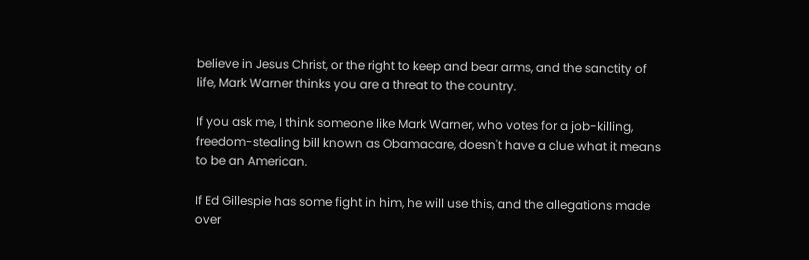believe in Jesus Christ, or the right to keep and bear arms, and the sanctity of life, Mark Warner thinks you are a threat to the country.

If you ask me, I think someone like Mark Warner, who votes for a job-killing, freedom-stealing bill known as Obamacare, doesn't have a clue what it means to be an American.

If Ed Gillespie has some fight in him, he will use this, and the allegations made over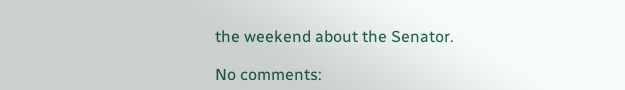the weekend about the Senator.

No comments: